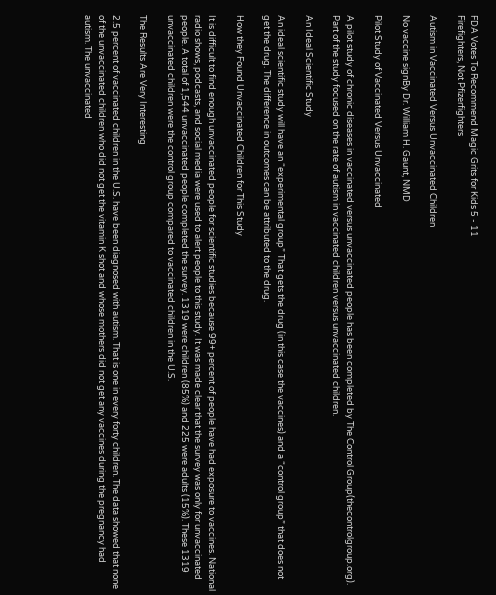FDA Votes To Recommend Magic Grits for Kids 5 - 11
Firefighters, Not Pfizerfighters

Autism in Vaccinated Versus Unvaccinated Children

No vaccine signBy Dr. William H. Gaunt, NMD

Pilot Study of Vaccinated Versus Unvaccinated

A pilot study of chronic diseases in vaccinated versus unvaccinated people has been completed by The Control Group(thecontrolgroup.org). Part of the study focused on the rate of autism in vaccinated children versus unvaccinated children.

An Ideal Scientific Study

An ideal scientific study will have an “experimental group” That gets the drug (in this case the vaccines) and a “control group” that does not get the drug. The difference in outcomes can be attributed to the drug.

How they Found Unvaccinated Children for This Study

It is difficult to find enough unvaccinated people for scientific studies because 99+ percent of people have had exposure to vaccines. National radio shows, podcasts, and social media were used to alert people to this study. It was made clear that the survey was only for unvaccinated people. A total of 1,544 unvaccinated people completed the survey. 1319 were children (85%) and 225 were adults (15%). These 1319 unvaccinated children were the control group compared to vaccinated children in the U.S.

The Results Are Very Interesting

2.5 percent of vaccinated children in the U.S. have been diagnosed with autism. That is one in every forty children. The data showed that none of the unvaccinated children who did not get the vitamin K shot and whose mothers did not get any vaccines during the pregnancy had autism. The unvaccinated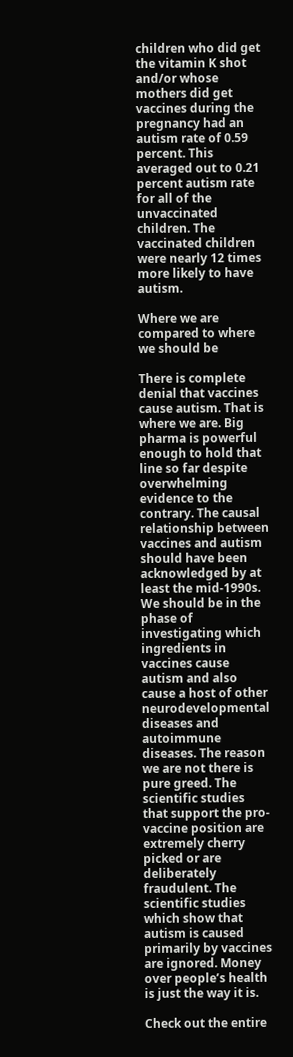children who did get the vitamin K shot and/or whose mothers did get vaccines during the pregnancy had an autism rate of 0.59 percent. This averaged out to 0.21 percent autism rate for all of the unvaccinated children. The vaccinated children were nearly 12 times more likely to have autism.

Where we are compared to where we should be

There is complete denial that vaccines cause autism. That is where we are. Big pharma is powerful enough to hold that line so far despite overwhelming evidence to the contrary. The causal relationship between vaccines and autism should have been acknowledged by at least the mid-1990s. We should be in the phase of investigating which ingredients in vaccines cause autism and also cause a host of other neurodevelopmental diseases and autoimmune diseases. The reason we are not there is pure greed. The scientific studies that support the pro-vaccine position are extremely cherry picked or are deliberately fraudulent. The scientific studies which show that autism is caused primarily by vaccines are ignored. Money over people’s health is just the way it is.

Check out the entire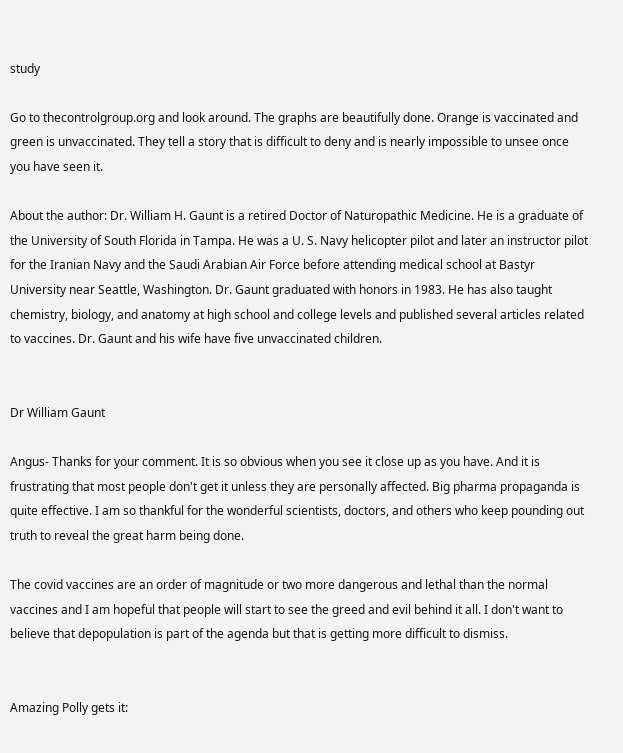study

Go to thecontrolgroup.org and look around. The graphs are beautifully done. Orange is vaccinated and green is unvaccinated. They tell a story that is difficult to deny and is nearly impossible to unsee once you have seen it.

About the author: Dr. William H. Gaunt is a retired Doctor of Naturopathic Medicine. He is a graduate of the University of South Florida in Tampa. He was a U. S. Navy helicopter pilot and later an instructor pilot for the Iranian Navy and the Saudi Arabian Air Force before attending medical school at Bastyr University near Seattle, Washington. Dr. Gaunt graduated with honors in 1983. He has also taught chemistry, biology, and anatomy at high school and college levels and published several articles related to vaccines. Dr. Gaunt and his wife have five unvaccinated children.


Dr William Gaunt

Angus- Thanks for your comment. It is so obvious when you see it close up as you have. And it is frustrating that most people don't get it unless they are personally affected. Big pharma propaganda is quite effective. I am so thankful for the wonderful scientists, doctors, and others who keep pounding out truth to reveal the great harm being done.

The covid vaccines are an order of magnitude or two more dangerous and lethal than the normal vaccines and I am hopeful that people will start to see the greed and evil behind it all. I don't want to believe that depopulation is part of the agenda but that is getting more difficult to dismiss.


Amazing Polly gets it: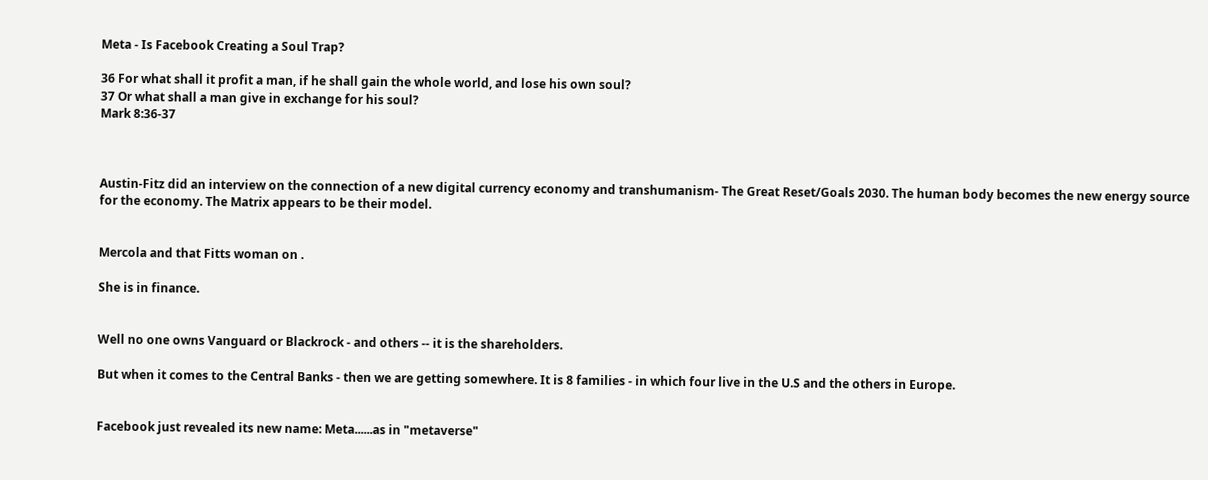Meta - Is Facebook Creating a Soul Trap?

36 For what shall it profit a man, if he shall gain the whole world, and lose his own soul?
37 Or what shall a man give in exchange for his soul?
Mark 8:36-37



Austin-Fitz did an interview on the connection of a new digital currency economy and transhumanism- The Great Reset/Goals 2030. The human body becomes the new energy source for the economy. The Matrix appears to be their model.


Mercola and that Fitts woman on .

She is in finance.


Well no one owns Vanguard or Blackrock - and others -- it is the shareholders.

But when it comes to the Central Banks - then we are getting somewhere. It is 8 families - in which four live in the U.S and the others in Europe.


Facebook just revealed its new name: Meta......as in "metaverse"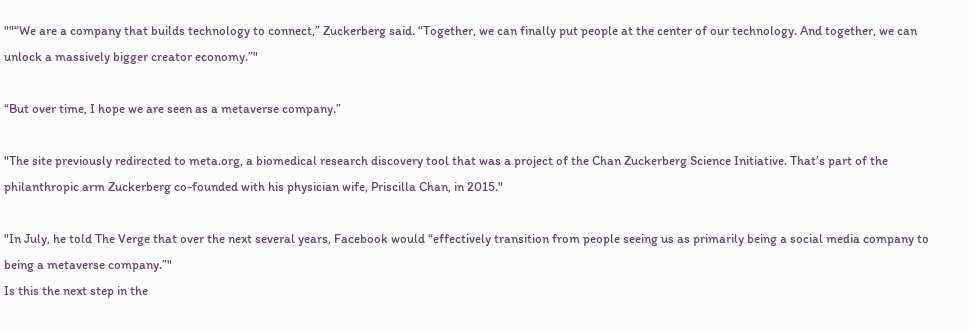""“We are a company that builds technology to connect,” Zuckerberg said. “Together, we can finally put people at the center of our technology. And together, we can unlock a massively bigger creator economy.”"

“But over time, I hope we are seen as a metaverse company.”

"The site previously redirected to meta.org, a biomedical research discovery tool that was a project of the Chan Zuckerberg Science Initiative. That’s part of the philanthropic arm Zuckerberg co-founded with his physician wife, Priscilla Chan, in 2015."

"In July, he told The Verge that over the next several years, Facebook would “effectively transition from people seeing us as primarily being a social media company to being a metaverse company.”"
Is this the next step in the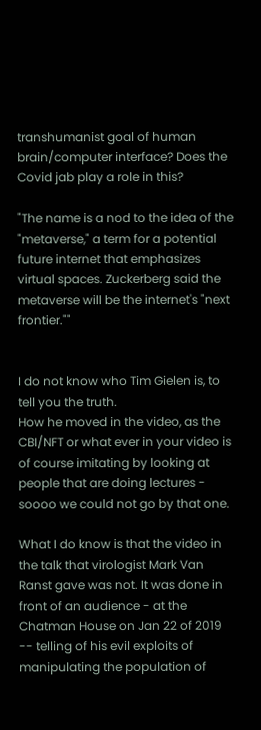transhumanist goal of human brain/computer interface? Does the Covid jab play a role in this?

"The name is a nod to the idea of the "metaverse," a term for a potential future internet that emphasizes virtual spaces. Zuckerberg said the metaverse will be the internet's "next frontier.""


I do not know who Tim Gielen is, to tell you the truth.
How he moved in the video, as the CBI/NFT or what ever in your video is of course imitating by looking at people that are doing lectures - soooo we could not go by that one.

What I do know is that the video in the talk that virologist Mark Van Ranst gave was not. It was done in front of an audience - at the Chatman House on Jan 22 of 2019 -- telling of his evil exploits of manipulating the population of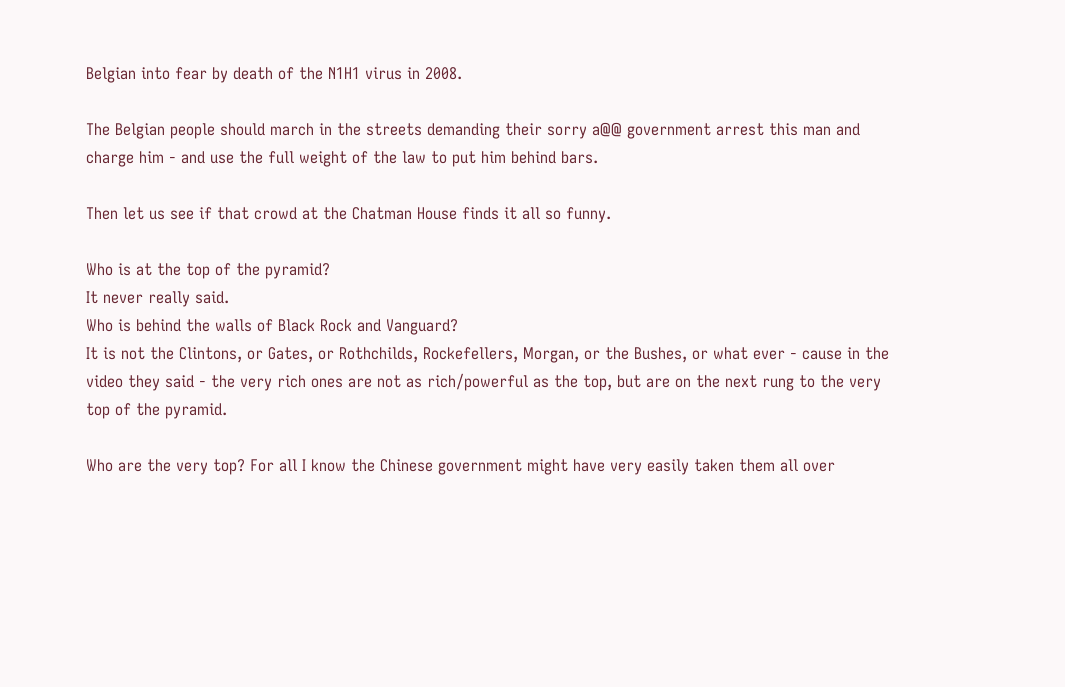Belgian into fear by death of the N1H1 virus in 2008.

The Belgian people should march in the streets demanding their sorry a@@ government arrest this man and charge him - and use the full weight of the law to put him behind bars.

Then let us see if that crowd at the Chatman House finds it all so funny.

Who is at the top of the pyramid?
It never really said.
Who is behind the walls of Black Rock and Vanguard?
It is not the Clintons, or Gates, or Rothchilds, Rockefellers, Morgan, or the Bushes, or what ever - cause in the video they said - the very rich ones are not as rich/powerful as the top, but are on the next rung to the very top of the pyramid.

Who are the very top? For all I know the Chinese government might have very easily taken them all over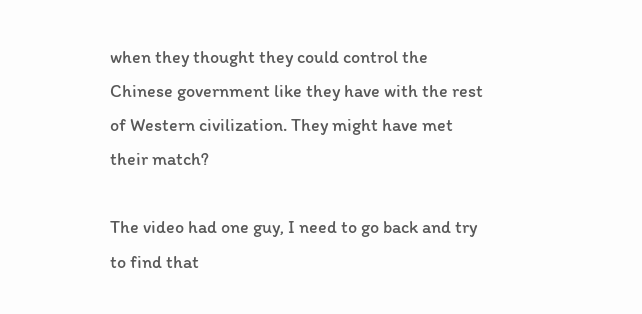when they thought they could control the Chinese government like they have with the rest of Western civilization. They might have met their match?

The video had one guy, I need to go back and try to find that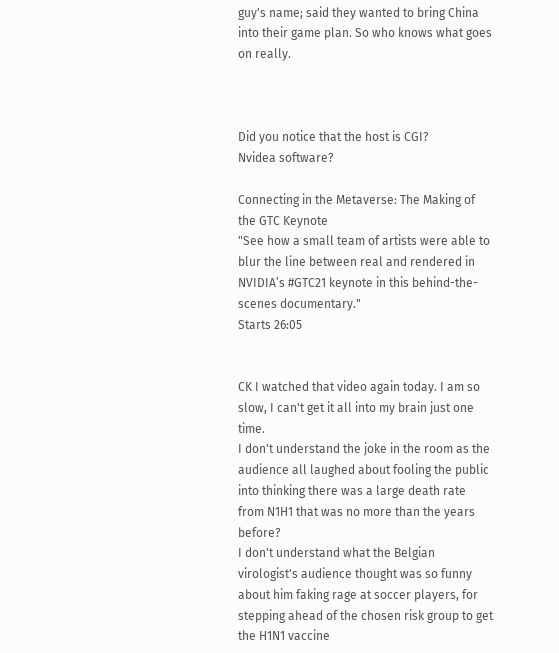guy's name; said they wanted to bring China into their game plan. So who knows what goes on really.



Did you notice that the host is CGI?
Nvidea software?

Connecting in the Metaverse: The Making of the GTC Keynote
"See how a small team of artists were able to blur the line between real and rendered in NVIDIA’s #GTC21 keynote in this behind-the-scenes documentary."
Starts 26:05


CK I watched that video again today. I am so slow, I can't get it all into my brain just one time.
I don't understand the joke in the room as the audience all laughed about fooling the public into thinking there was a large death rate from N1H1 that was no more than the years before?
I don't understand what the Belgian virologist's audience thought was so funny about him faking rage at soccer players, for stepping ahead of the chosen risk group to get the H1N1 vaccine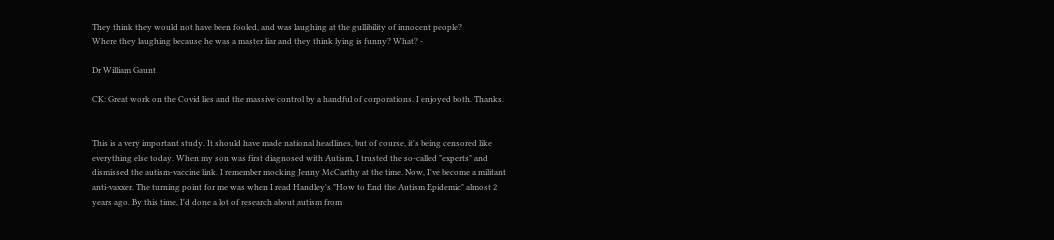They think they would not have been fooled, and was laughing at the gullibility of innocent people?
Where they laughing because he was a master liar and they think lying is funny? What? -

Dr William Gaunt

CK: Great work on the Covid lies and the massive control by a handful of corporations. I enjoyed both. Thanks.


This is a very important study. It should have made national headlines, but of course, it's being censored like everything else today. When my son was first diagnosed with Autism, I trusted the so-called "experts" and dismissed the autism-vaccine link. I remember mocking Jenny McCarthy at the time. Now, I've become a militant anti-vaxxer. The turning point for me was when I read Handley's "How to End the Autism Epidemic" almost 2 years ago. By this time, I'd done a lot of research about autism from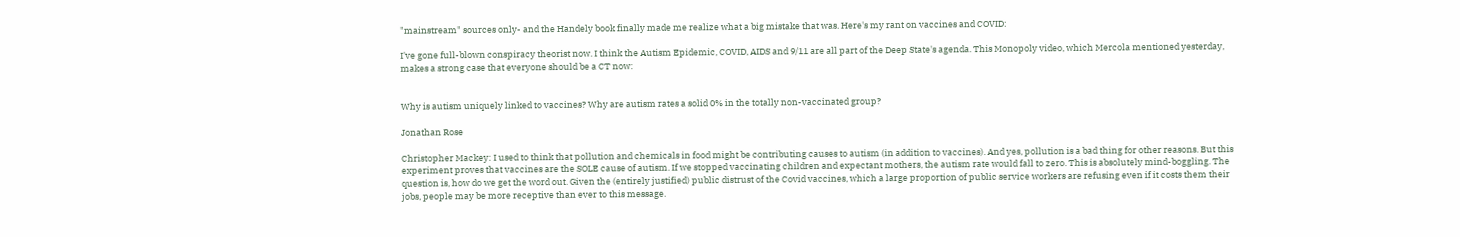"mainstream" sources only- and the Handely book finally made me realize what a big mistake that was. Here's my rant on vaccines and COVID:

I've gone full-blown conspiracy theorist now. I think the Autism Epidemic, COVID, AIDS and 9/11 are all part of the Deep State's agenda. This Monopoly video, which Mercola mentioned yesterday, makes a strong case that everyone should be a CT now:


Why is autism uniquely linked to vaccines? Why are autism rates a solid 0% in the totally non-vaccinated group?

Jonathan Rose

Christopher Mackey: I used to think that pollution and chemicals in food might be contributing causes to autism (in addition to vaccines). And yes, pollution is a bad thing for other reasons. But this experiment proves that vaccines are the SOLE cause of autism. If we stopped vaccinating children and expectant mothers, the autism rate would fall to zero. This is absolutely mind-boggling. The question is, how do we get the word out. Given the (entirely justified) public distrust of the Covid vaccines, which a large proportion of public service workers are refusing even if it costs them their jobs, people may be more receptive than ever to this message.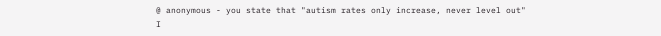@ anonymous - you state that "autism rates only increase, never level out"
I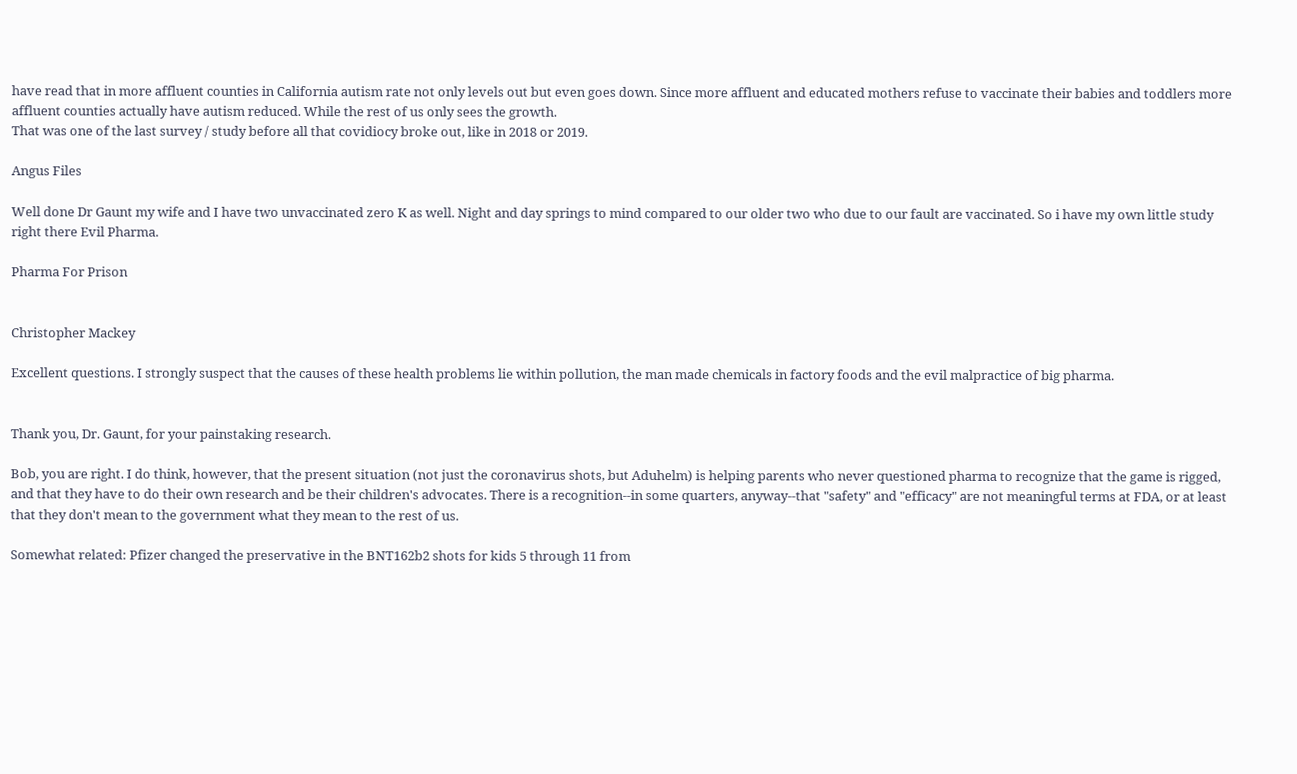have read that in more affluent counties in California autism rate not only levels out but even goes down. Since more affluent and educated mothers refuse to vaccinate their babies and toddlers more affluent counties actually have autism reduced. While the rest of us only sees the growth.
That was one of the last survey / study before all that covidiocy broke out, like in 2018 or 2019.

Angus Files

Well done Dr Gaunt my wife and I have two unvaccinated zero K as well. Night and day springs to mind compared to our older two who due to our fault are vaccinated. So i have my own little study right there Evil Pharma.

Pharma For Prison


Christopher Mackey

Excellent questions. I strongly suspect that the causes of these health problems lie within pollution, the man made chemicals in factory foods and the evil malpractice of big pharma.


Thank you, Dr. Gaunt, for your painstaking research.

Bob, you are right. I do think, however, that the present situation (not just the coronavirus shots, but Aduhelm) is helping parents who never questioned pharma to recognize that the game is rigged, and that they have to do their own research and be their children's advocates. There is a recognition--in some quarters, anyway--that "safety" and "efficacy" are not meaningful terms at FDA, or at least that they don't mean to the government what they mean to the rest of us.

Somewhat related: Pfizer changed the preservative in the BNT162b2 shots for kids 5 through 11 from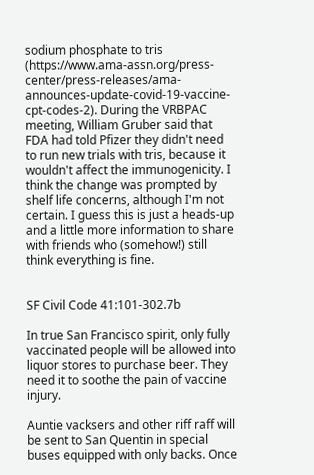sodium phosphate to tris (https://www.ama-assn.org/press-center/press-releases/ama-announces-update-covid-19-vaccine-cpt-codes-2). During the VRBPAC meeting, William Gruber said that FDA had told Pfizer they didn't need to run new trials with tris, because it wouldn't affect the immunogenicity. I think the change was prompted by shelf life concerns, although I'm not certain. I guess this is just a heads-up and a little more information to share with friends who (somehow!) still think everything is fine.


SF Civil Code 41:101-302.7b

In true San Francisco spirit, only fully vaccinated people will be allowed into liquor stores to purchase beer. They need it to soothe the pain of vaccine injury.

Auntie vacksers and other riff raff will be sent to San Quentin in special buses equipped with only backs. Once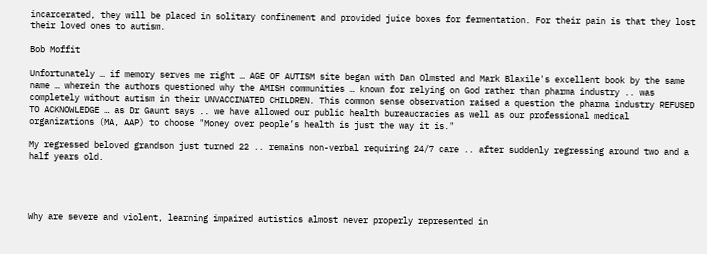incarcerated, they will be placed in solitary confinement and provided juice boxes for fermentation. For their pain is that they lost their loved ones to autism.

Bob Moffit

Unfortunately … if memory serves me right … AGE OF AUTISM site began with Dan Olmsted and Mark Blaxile's excellent book by the same name … wherein the authors questioned why the AMISH communities … known for relying on God rather than pharma industry .. was completely without autism in their UNVACCINATED CHILDREN. This common sense observation raised a question the pharma industry REFUSED TO ACKNOWLEDGE … as Dr Gaunt says .. we have allowed our public health bureaucracies as well as our professional medical organizations (MA, AAP) to choose "Money over people’s health is just the way it is."

My regressed beloved grandson just turned 22 .. remains non-verbal requiring 24/7 care .. after suddenly regressing around two and a half years old.




Why are severe and violent, learning impaired autistics almost never properly represented in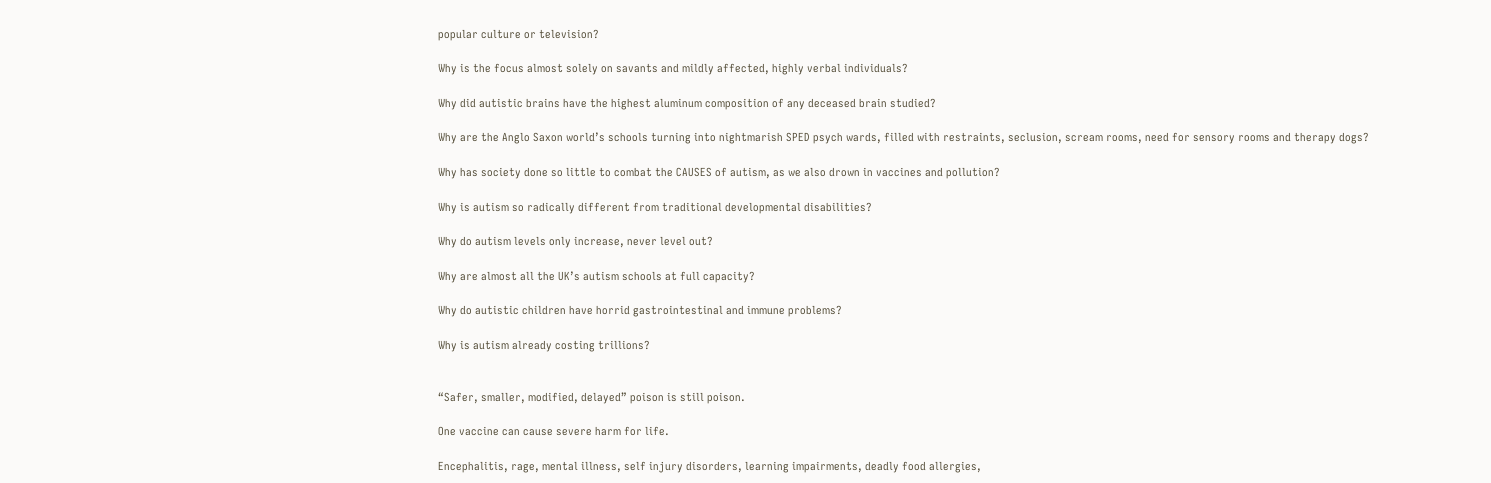popular culture or television?

Why is the focus almost solely on savants and mildly affected, highly verbal individuals?

Why did autistic brains have the highest aluminum composition of any deceased brain studied?

Why are the Anglo Saxon world’s schools turning into nightmarish SPED psych wards, filled with restraints, seclusion, scream rooms, need for sensory rooms and therapy dogs?

Why has society done so little to combat the CAUSES of autism, as we also drown in vaccines and pollution?

Why is autism so radically different from traditional developmental disabilities?

Why do autism levels only increase, never level out?

Why are almost all the UK’s autism schools at full capacity?

Why do autistic children have horrid gastrointestinal and immune problems?

Why is autism already costing trillions?


“Safer, smaller, modified, delayed” poison is still poison.

One vaccine can cause severe harm for life.

Encephalitis, rage, mental illness, self injury disorders, learning impairments, deadly food allergies,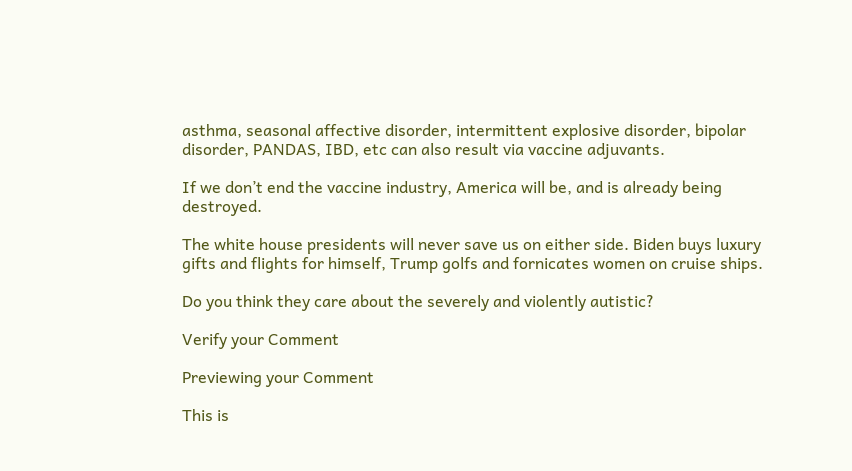asthma, seasonal affective disorder, intermittent explosive disorder, bipolar disorder, PANDAS, IBD, etc can also result via vaccine adjuvants.

If we don’t end the vaccine industry, America will be, and is already being destroyed.

The white house presidents will never save us on either side. Biden buys luxury gifts and flights for himself, Trump golfs and fornicates women on cruise ships.

Do you think they care about the severely and violently autistic?

Verify your Comment

Previewing your Comment

This is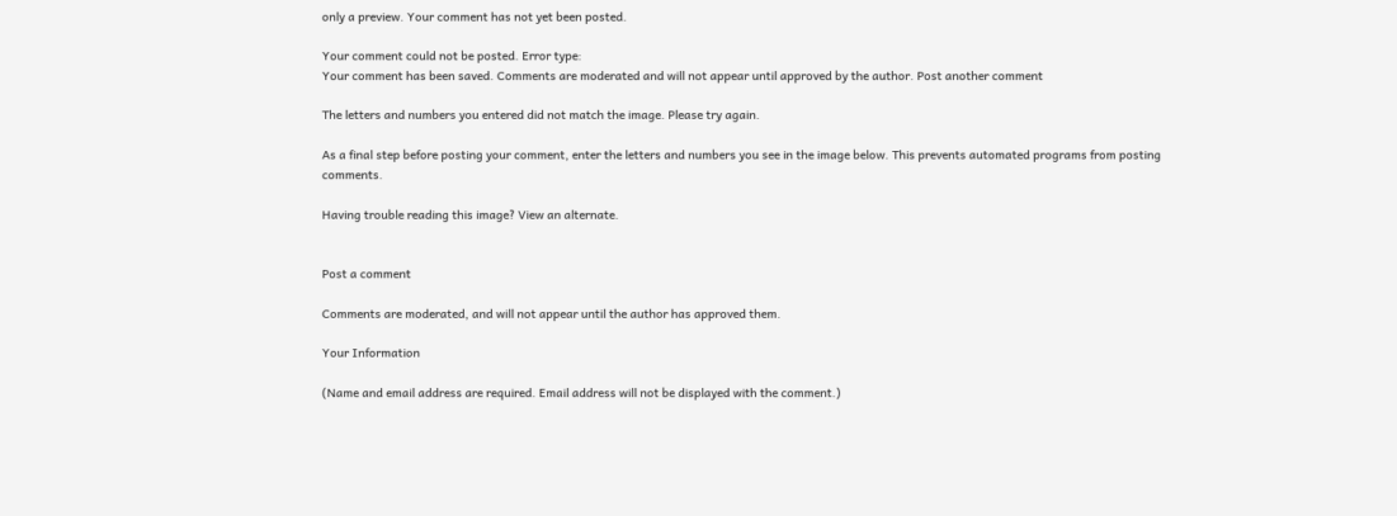only a preview. Your comment has not yet been posted.

Your comment could not be posted. Error type:
Your comment has been saved. Comments are moderated and will not appear until approved by the author. Post another comment

The letters and numbers you entered did not match the image. Please try again.

As a final step before posting your comment, enter the letters and numbers you see in the image below. This prevents automated programs from posting comments.

Having trouble reading this image? View an alternate.


Post a comment

Comments are moderated, and will not appear until the author has approved them.

Your Information

(Name and email address are required. Email address will not be displayed with the comment.)